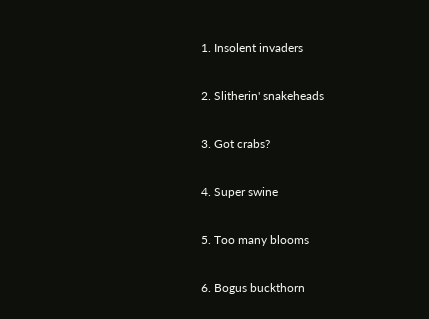1. Insolent invaders

2. Slitherin' snakeheads

3. Got crabs?

4. Super swine

5. Too many blooms

6. Bogus buckthorn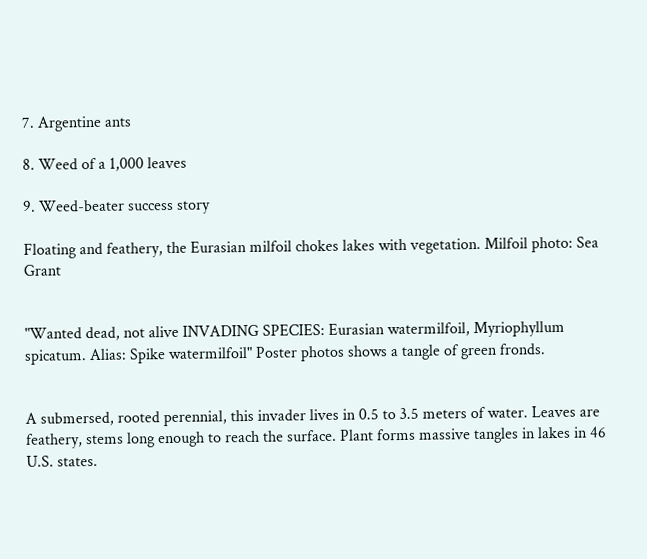7. Argentine ants

8. Weed of a 1,000 leaves

9. Weed-beater success story

Floating and feathery, the Eurasian milfoil chokes lakes with vegetation. Milfoil photo: Sea Grant


"Wanted dead, not alive INVADING SPECIES: Eurasian watermilfoil, Myriophyllum spicatum. Alias: Spike watermilfoil" Poster photos shows a tangle of green fronds.


A submersed, rooted perennial, this invader lives in 0.5 to 3.5 meters of water. Leaves are feathery, stems long enough to reach the surface. Plant forms massive tangles in lakes in 46 U.S. states.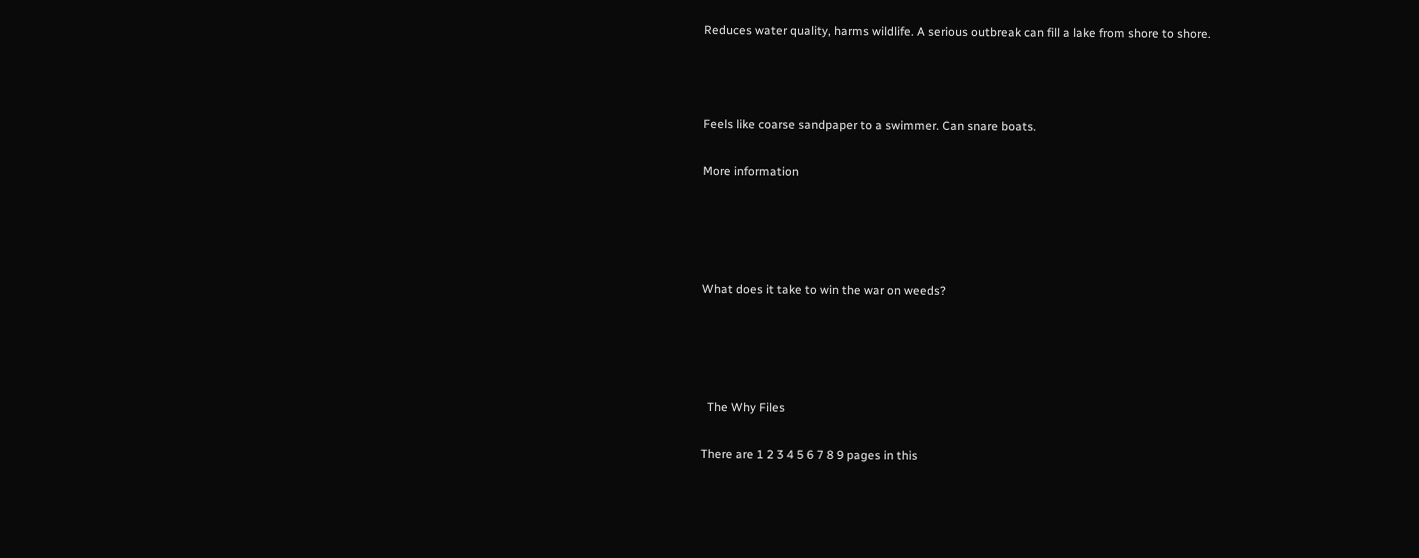Reduces water quality, harms wildlife. A serious outbreak can fill a lake from shore to shore.



Feels like coarse sandpaper to a swimmer. Can snare boats.

More information




What does it take to win the war on weeds?




  The Why Files

There are 1 2 3 4 5 6 7 8 9 pages in this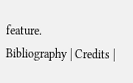feature.
Bibliography | Credits |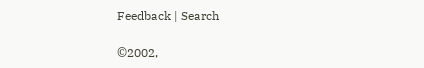Feedback | Search

©2002,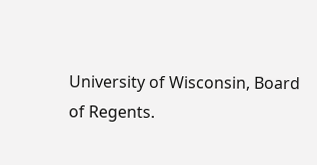University of Wisconsin, Board of Regents.